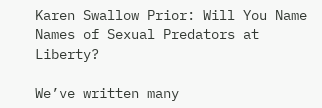Karen Swallow Prior: Will You Name Names of Sexual Predators at Liberty?

We’ve written many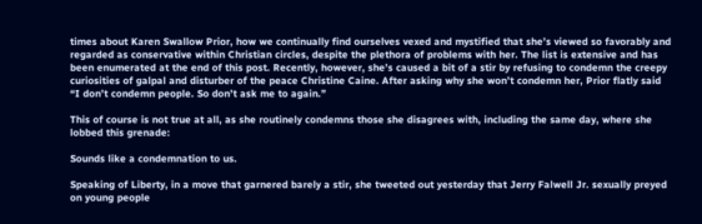times about Karen Swallow Prior, how we continually find ourselves vexed and mystified that she’s viewed so favorably and regarded as conservative within Christian circles, despite the plethora of problems with her. The list is extensive and has been enumerated at the end of this post. Recently, however, she’s caused a bit of a stir by refusing to condemn the creepy curiosities of galpal and disturber of the peace Christine Caine. After asking why she won’t condemn her, Prior flatly said “I don’t condemn people. So don’t ask me to again.”

This of course is not true at all, as she routinely condemns those she disagrees with, including the same day, where she lobbed this grenade:

Sounds like a condemnation to us.

Speaking of Liberty, in a move that garnered barely a stir, she tweeted out yesterday that Jerry Falwell Jr. sexually preyed on young people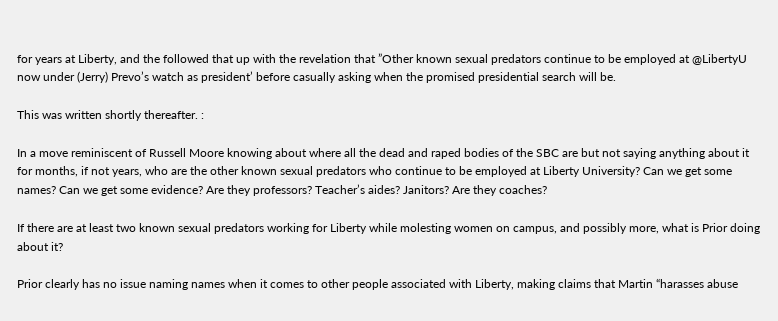for years at Liberty, and the followed that up with the revelation that ”Other known sexual predators continue to be employed at @LibertyU now under (Jerry) Prevo’s watch as president’ before casually asking when the promised presidential search will be.

This was written shortly thereafter. :

In a move reminiscent of Russell Moore knowing about where all the dead and raped bodies of the SBC are but not saying anything about it for months, if not years, who are the other known sexual predators who continue to be employed at Liberty University? Can we get some names? Can we get some evidence? Are they professors? Teacher’s aides? Janitors? Are they coaches?

If there are at least two known sexual predators working for Liberty while molesting women on campus, and possibly more, what is Prior doing about it?

Prior clearly has no issue naming names when it comes to other people associated with Liberty, making claims that Martin “harasses abuse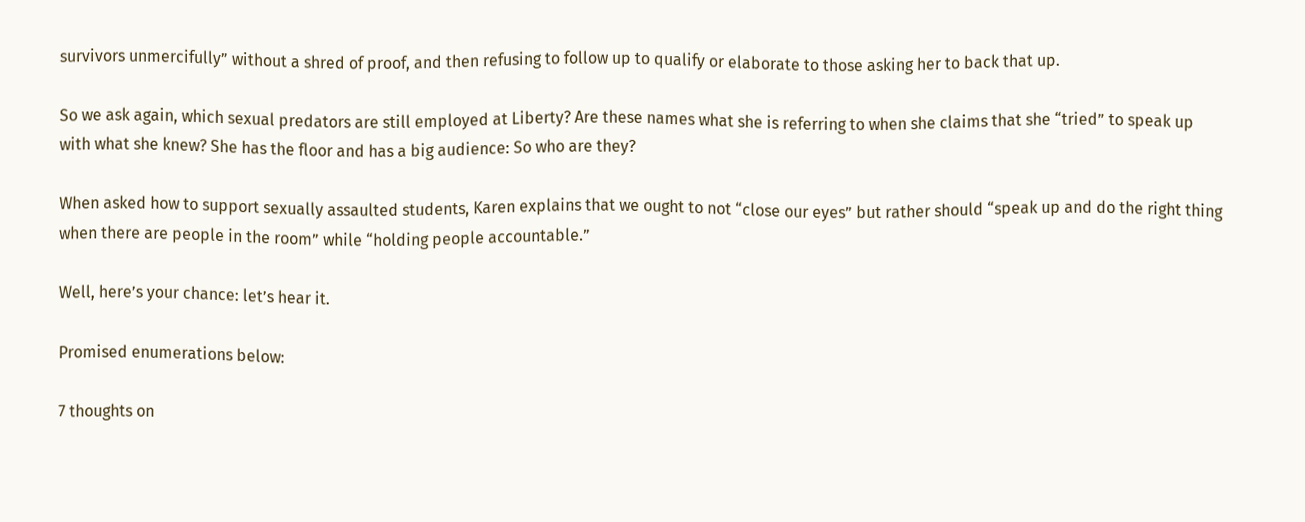survivors unmercifully” without a shred of proof, and then refusing to follow up to qualify or elaborate to those asking her to back that up.

So we ask again, which sexual predators are still employed at Liberty? Are these names what she is referring to when she claims that she “tried” to speak up with what she knew? She has the floor and has a big audience: So who are they?

When asked how to support sexually assaulted students, Karen explains that we ought to not “close our eyes” but rather should “speak up and do the right thing when there are people in the room” while “holding people accountable.”

Well, here’s your chance: let’s hear it.

Promised enumerations below:

7 thoughts on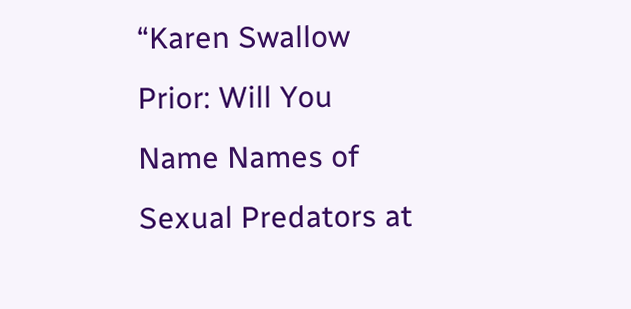“Karen Swallow Prior: Will You Name Names of Sexual Predators at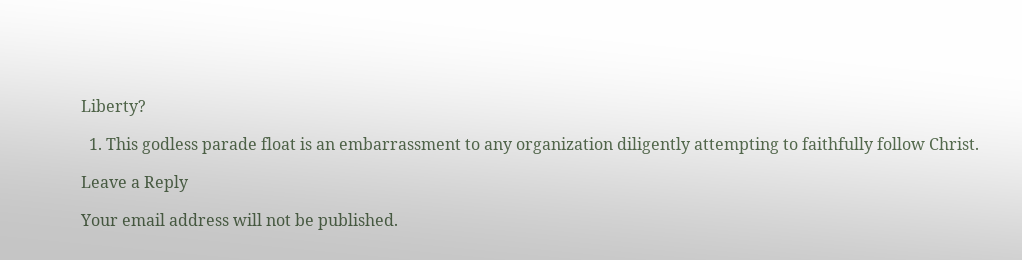Liberty?

  1. This godless parade float is an embarrassment to any organization diligently attempting to faithfully follow Christ.

Leave a Reply

Your email address will not be published.